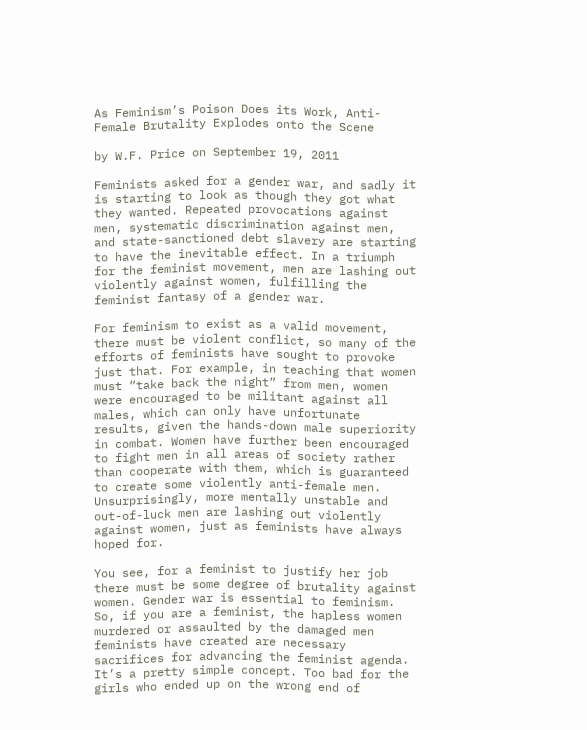As Feminism’s Poison Does its Work, Anti-Female Brutality Explodes onto the Scene

by W.F. Price on September 19, 2011

Feminists asked for a gender war, and sadly it is starting to look as though they got what they wanted. Repeated provocations against men, systematic discrimination against men, and state-sanctioned debt slavery are starting to have the inevitable effect. In a triumph for the feminist movement, men are lashing out violently against women, fulfilling the feminist fantasy of a gender war.

For feminism to exist as a valid movement, there must be violent conflict, so many of the efforts of feminists have sought to provoke just that. For example, in teaching that women must “take back the night” from men, women were encouraged to be militant against all males, which can only have unfortunate results, given the hands-down male superiority in combat. Women have further been encouraged to fight men in all areas of society rather than cooperate with them, which is guaranteed to create some violently anti-female men. Unsurprisingly, more mentally unstable and out-of-luck men are lashing out violently against women, just as feminists have always hoped for.

You see, for a feminist to justify her job there must be some degree of brutality against women. Gender war is essential to feminism. So, if you are a feminist, the hapless women murdered or assaulted by the damaged men feminists have created are necessary sacrifices for advancing the feminist agenda. It’s a pretty simple concept. Too bad for the girls who ended up on the wrong end of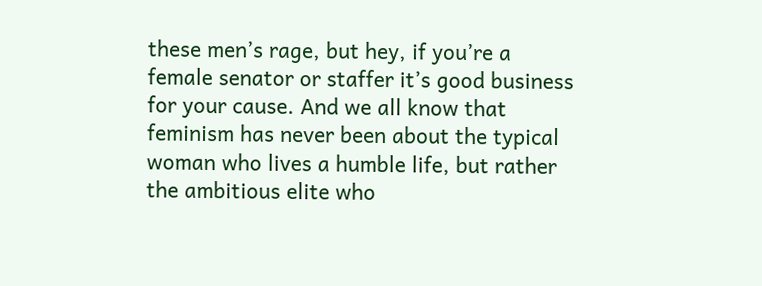these men’s rage, but hey, if you’re a female senator or staffer it’s good business for your cause. And we all know that feminism has never been about the typical woman who lives a humble life, but rather the ambitious elite who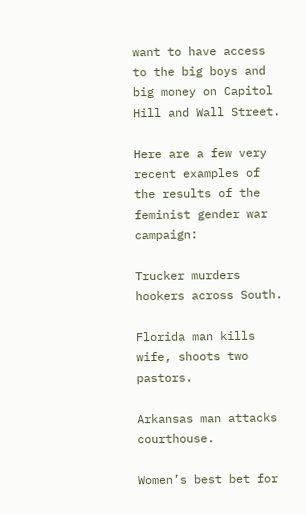want to have access to the big boys and big money on Capitol Hill and Wall Street.

Here are a few very recent examples of the results of the feminist gender war campaign:

Trucker murders hookers across South.

Florida man kills wife, shoots two pastors.

Arkansas man attacks courthouse.

Women’s best bet for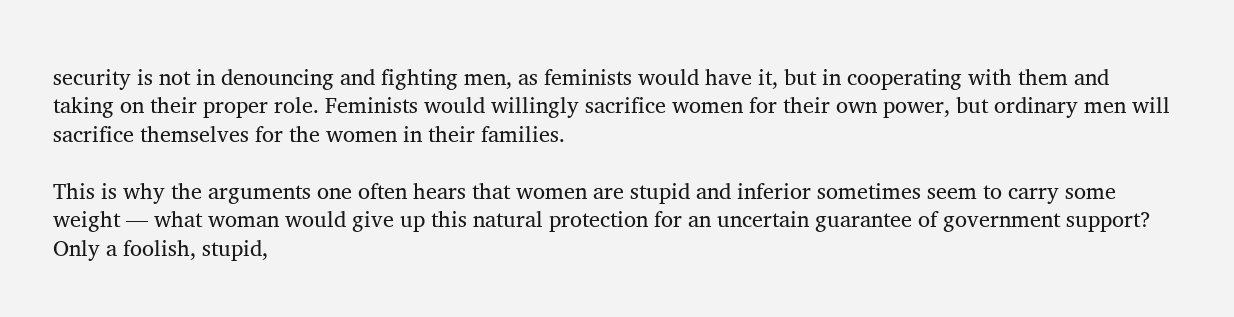security is not in denouncing and fighting men, as feminists would have it, but in cooperating with them and taking on their proper role. Feminists would willingly sacrifice women for their own power, but ordinary men will sacrifice themselves for the women in their families.

This is why the arguments one often hears that women are stupid and inferior sometimes seem to carry some weight — what woman would give up this natural protection for an uncertain guarantee of government support? Only a foolish, stupid,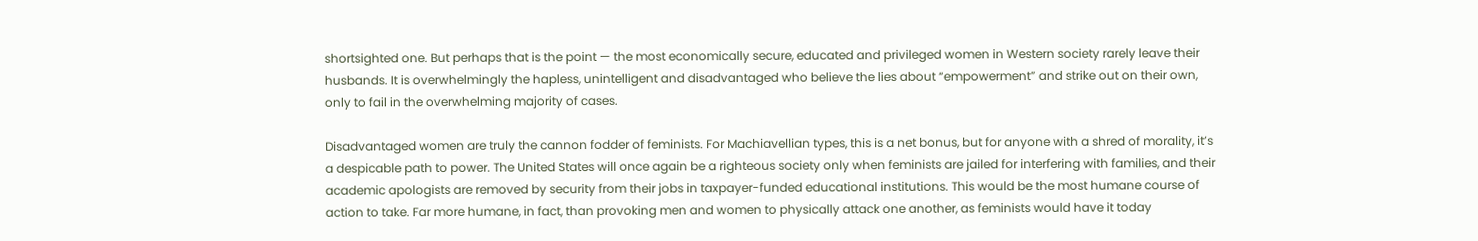shortsighted one. But perhaps that is the point — the most economically secure, educated and privileged women in Western society rarely leave their husbands. It is overwhelmingly the hapless, unintelligent and disadvantaged who believe the lies about “empowerment” and strike out on their own, only to fail in the overwhelming majority of cases.

Disadvantaged women are truly the cannon fodder of feminists. For Machiavellian types, this is a net bonus, but for anyone with a shred of morality, it’s a despicable path to power. The United States will once again be a righteous society only when feminists are jailed for interfering with families, and their academic apologists are removed by security from their jobs in taxpayer-funded educational institutions. This would be the most humane course of action to take. Far more humane, in fact, than provoking men and women to physically attack one another, as feminists would have it today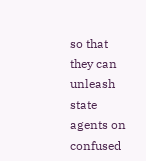so that they can unleash state agents on confused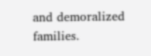and demoralized families.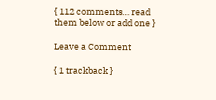{ 112 comments… read them below or add one }

Leave a Comment

{ 1 trackback }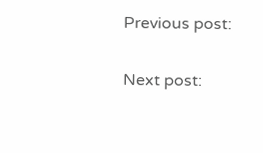Previous post:

Next post: